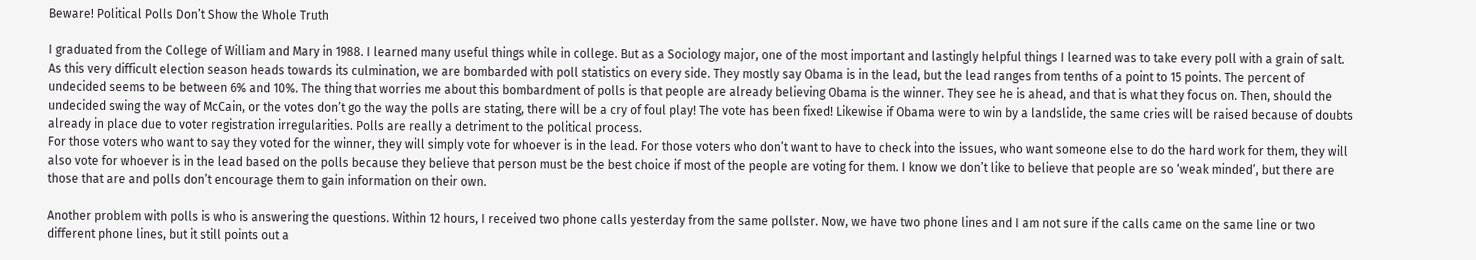Beware! Political Polls Don’t Show the Whole Truth

I graduated from the College of William and Mary in 1988. I learned many useful things while in college. But as a Sociology major, one of the most important and lastingly helpful things I learned was to take every poll with a grain of salt.
As this very difficult election season heads towards its culmination, we are bombarded with poll statistics on every side. They mostly say Obama is in the lead, but the lead ranges from tenths of a point to 15 points. The percent of undecided seems to be between 6% and 10%. The thing that worries me about this bombardment of polls is that people are already believing Obama is the winner. They see he is ahead, and that is what they focus on. Then, should the undecided swing the way of McCain, or the votes don’t go the way the polls are stating, there will be a cry of foul play! The vote has been fixed! Likewise if Obama were to win by a landslide, the same cries will be raised because of doubts already in place due to voter registration irregularities. Polls are really a detriment to the political process.
For those voters who want to say they voted for the winner, they will simply vote for whoever is in the lead. For those voters who don’t want to have to check into the issues, who want someone else to do the hard work for them, they will also vote for whoever is in the lead based on the polls because they believe that person must be the best choice if most of the people are voting for them. I know we don’t like to believe that people are so ‘weak minded’, but there are those that are and polls don’t encourage them to gain information on their own.

Another problem with polls is who is answering the questions. Within 12 hours, I received two phone calls yesterday from the same pollster. Now, we have two phone lines and I am not sure if the calls came on the same line or two different phone lines, but it still points out a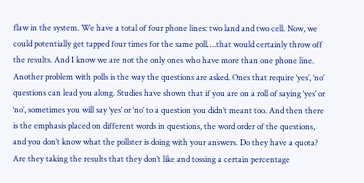flaw in the system. We have a total of four phone lines: two land and two cell. Now, we could potentially get tapped four times for the same poll….that would certainly throw off the results. And I know we are not the only ones who have more than one phone line.
Another problem with polls is the way the questions are asked. Ones that require ‘yes’, ‘no’ questions can lead you along. Studies have shown that if you are on a roll of saying ‘yes’ or ‘no’, sometimes you will say ‘yes’ or ‘no’ to a question you didn’t meant too. And then there is the emphasis placed on different words in questions, the word order of the questions, and you don’t know what the pollster is doing with your answers. Do they have a quota? Are they taking the results that they don’t like and tossing a certain percentage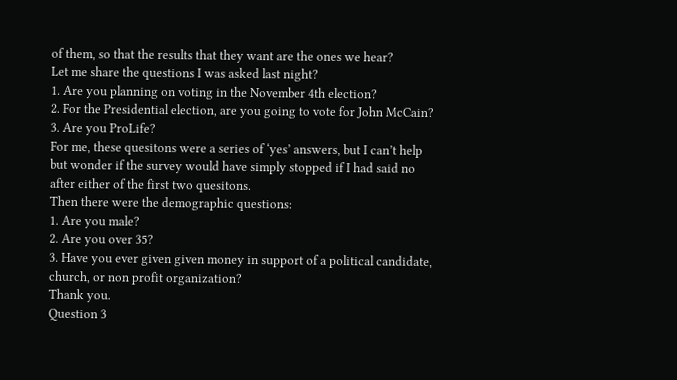of them, so that the results that they want are the ones we hear?
Let me share the questions I was asked last night?
1. Are you planning on voting in the November 4th election?
2. For the Presidential election, are you going to vote for John McCain?
3. Are you ProLife?
For me, these quesitons were a series of ‘yes’ answers, but I can’t help but wonder if the survey would have simply stopped if I had said no after either of the first two quesitons.
Then there were the demographic questions:
1. Are you male?
2. Are you over 35?
3. Have you ever given given money in support of a political candidate, church, or non profit organization?
Thank you.
Question 3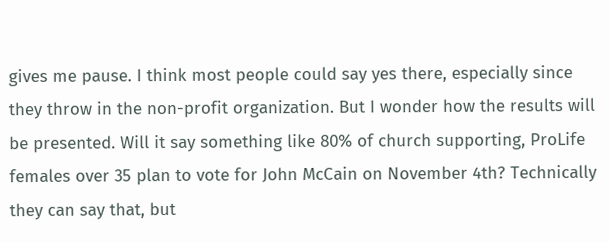gives me pause. I think most people could say yes there, especially since they throw in the non-profit organization. But I wonder how the results will be presented. Will it say something like 80% of church supporting, ProLife females over 35 plan to vote for John McCain on November 4th? Technically they can say that, but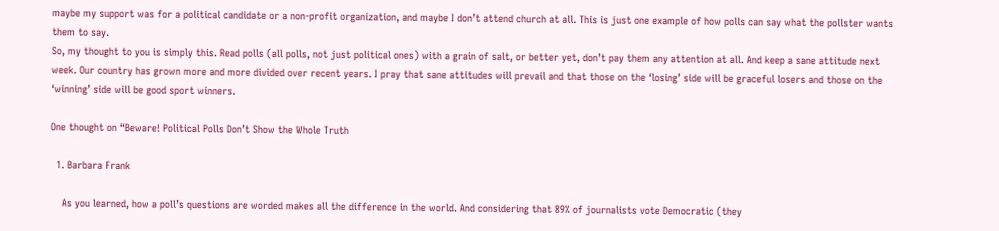maybe my support was for a political candidate or a non-profit organization, and maybe I don’t attend church at all. This is just one example of how polls can say what the pollster wants them to say.
So, my thought to you is simply this. Read polls (all polls, not just political ones) with a grain of salt, or better yet, don’t pay them any attention at all. And keep a sane attitude next week. Our country has grown more and more divided over recent years. I pray that sane attitudes will prevail and that those on the ‘losing’ side will be graceful losers and those on the ‘winning’ side will be good sport winners.

One thought on “Beware! Political Polls Don’t Show the Whole Truth

  1. Barbara Frank

    As you learned, how a poll’s questions are worded makes all the difference in the world. And considering that 89% of journalists vote Democratic (they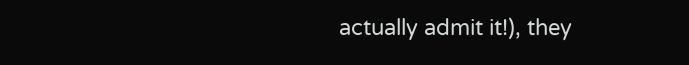actually admit it!), they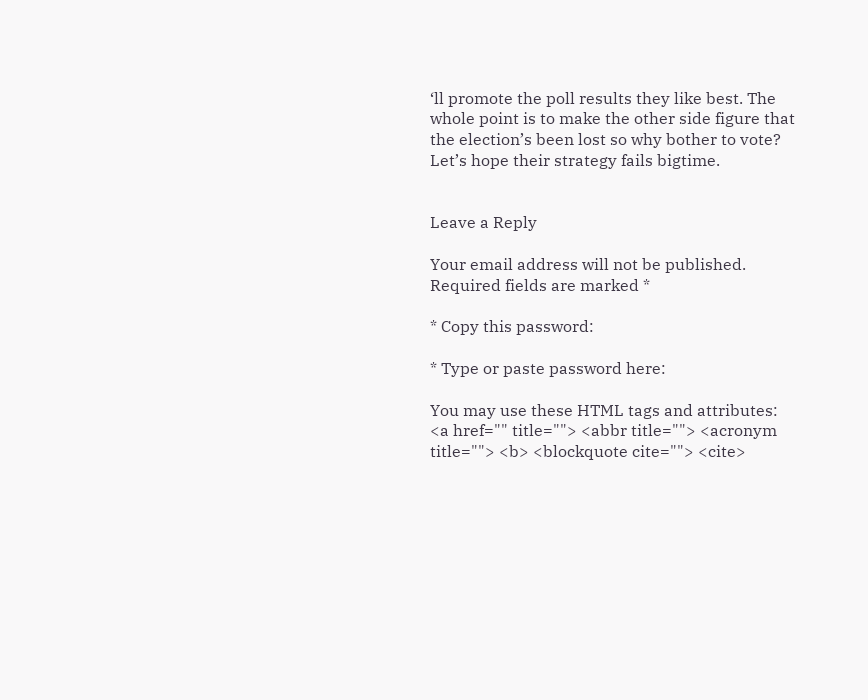‘ll promote the poll results they like best. The whole point is to make the other side figure that the election’s been lost so why bother to vote? Let’s hope their strategy fails bigtime.


Leave a Reply

Your email address will not be published. Required fields are marked *

* Copy this password:

* Type or paste password here:

You may use these HTML tags and attributes: <a href="" title=""> <abbr title=""> <acronym title=""> <b> <blockquote cite=""> <cite>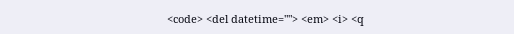<code> <del datetime=""> <em> <i> <q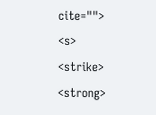cite=""> <s> <strike> <strong>